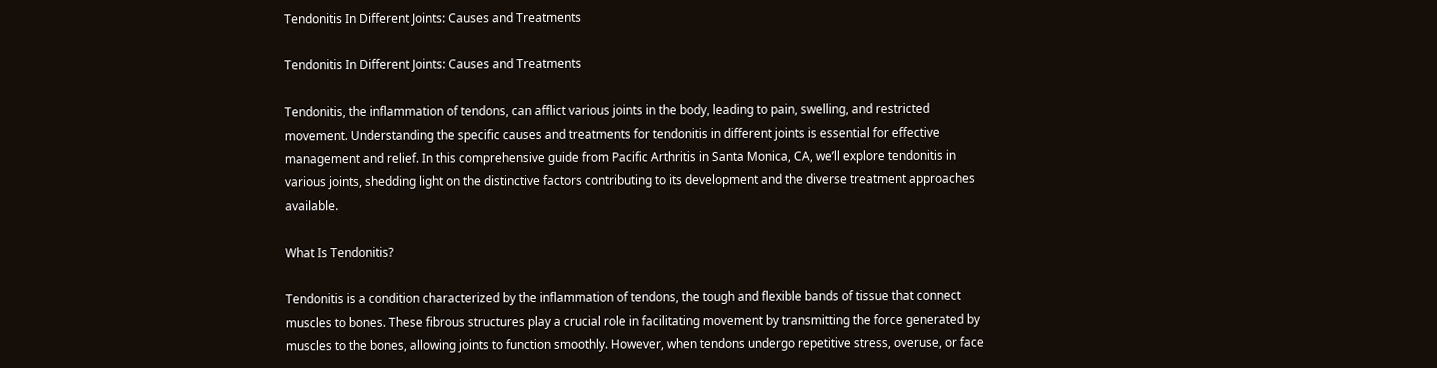Tendonitis In Different Joints: Causes and Treatments

Tendonitis In Different Joints: Causes and Treatments

Tendonitis, the inflammation of tendons, can afflict various joints in the body, leading to pain, swelling, and restricted movement. Understanding the specific causes and treatments for tendonitis in different joints is essential for effective management and relief. In this comprehensive guide from Pacific Arthritis in Santa Monica, CA, we’ll explore tendonitis in various joints, shedding light on the distinctive factors contributing to its development and the diverse treatment approaches available.

What Is Tendonitis?

Tendonitis is a condition characterized by the inflammation of tendons, the tough and flexible bands of tissue that connect muscles to bones. These fibrous structures play a crucial role in facilitating movement by transmitting the force generated by muscles to the bones, allowing joints to function smoothly. However, when tendons undergo repetitive stress, overuse, or face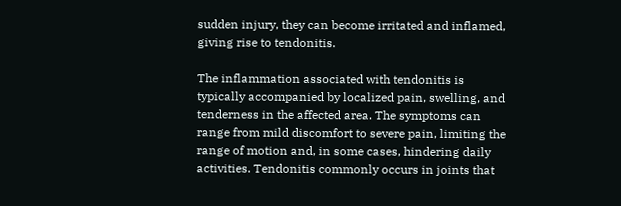sudden injury, they can become irritated and inflamed, giving rise to tendonitis.

The inflammation associated with tendonitis is typically accompanied by localized pain, swelling, and tenderness in the affected area. The symptoms can range from mild discomfort to severe pain, limiting the range of motion and, in some cases, hindering daily activities. Tendonitis commonly occurs in joints that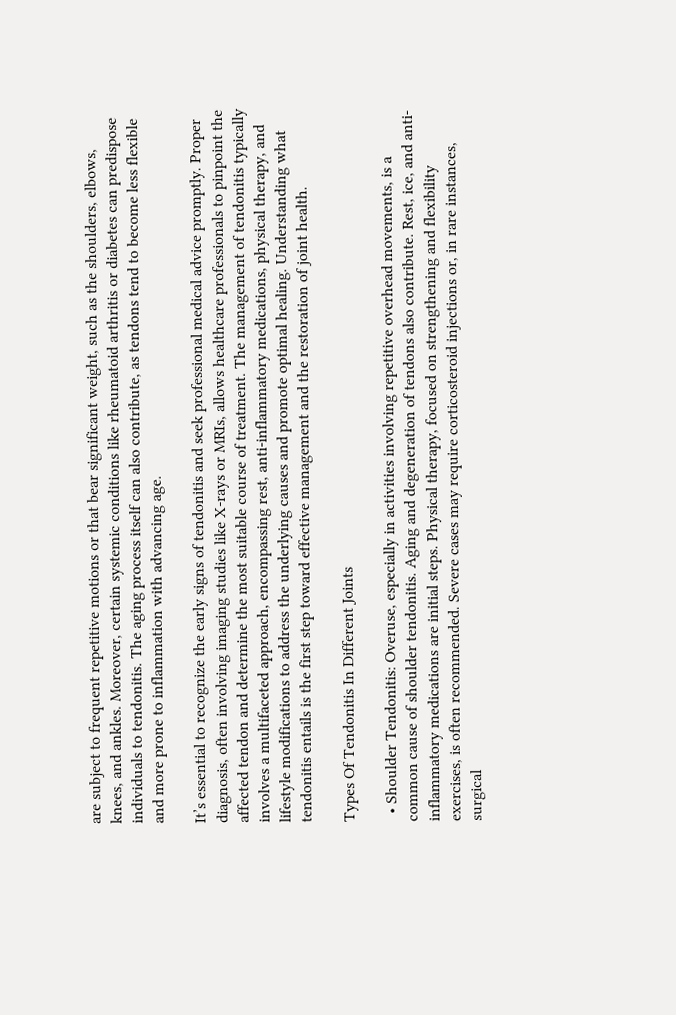are subject to frequent repetitive motions or that bear significant weight, such as the shoulders, elbows, knees, and ankles. Moreover, certain systemic conditions like rheumatoid arthritis or diabetes can predispose individuals to tendonitis. The aging process itself can also contribute, as tendons tend to become less flexible and more prone to inflammation with advancing age.

It’s essential to recognize the early signs of tendonitis and seek professional medical advice promptly. Proper diagnosis, often involving imaging studies like X-rays or MRIs, allows healthcare professionals to pinpoint the affected tendon and determine the most suitable course of treatment. The management of tendonitis typically involves a multifaceted approach, encompassing rest, anti-inflammatory medications, physical therapy, and lifestyle modifications to address the underlying causes and promote optimal healing. Understanding what tendonitis entails is the first step toward effective management and the restoration of joint health.

Types Of Tendonitis In Different Joints

  • Shoulder Tendonitis: Overuse, especially in activities involving repetitive overhead movements, is a common cause of shoulder tendonitis. Aging and degeneration of tendons also contribute. Rest, ice, and anti-inflammatory medications are initial steps. Physical therapy, focused on strengthening and flexibility exercises, is often recommended. Severe cases may require corticosteroid injections or, in rare instances, surgical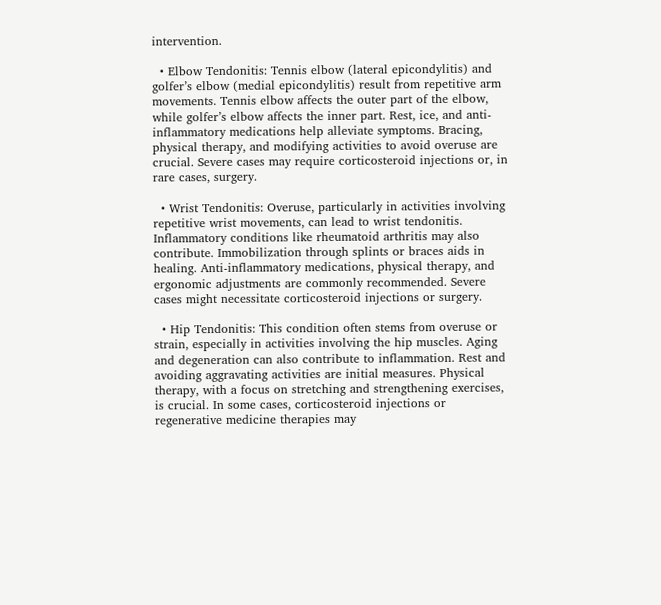intervention.

  • Elbow Tendonitis: Tennis elbow (lateral epicondylitis) and golfer’s elbow (medial epicondylitis) result from repetitive arm movements. Tennis elbow affects the outer part of the elbow, while golfer’s elbow affects the inner part. Rest, ice, and anti-inflammatory medications help alleviate symptoms. Bracing, physical therapy, and modifying activities to avoid overuse are crucial. Severe cases may require corticosteroid injections or, in rare cases, surgery.

  • Wrist Tendonitis: Overuse, particularly in activities involving repetitive wrist movements, can lead to wrist tendonitis. Inflammatory conditions like rheumatoid arthritis may also contribute. Immobilization through splints or braces aids in healing. Anti-inflammatory medications, physical therapy, and ergonomic adjustments are commonly recommended. Severe cases might necessitate corticosteroid injections or surgery.

  • Hip Tendonitis: This condition often stems from overuse or strain, especially in activities involving the hip muscles. Aging and degeneration can also contribute to inflammation. Rest and avoiding aggravating activities are initial measures. Physical therapy, with a focus on stretching and strengthening exercises, is crucial. In some cases, corticosteroid injections or regenerative medicine therapies may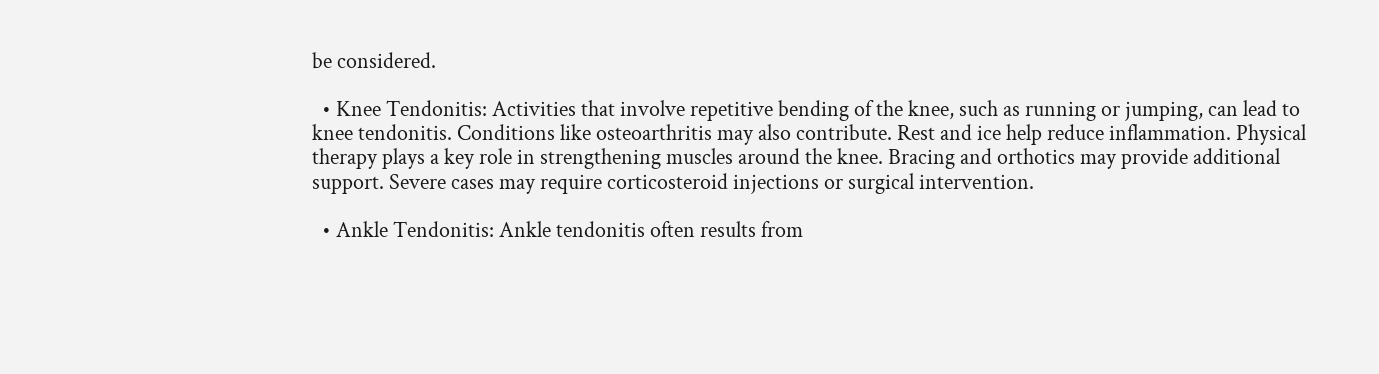be considered.

  • Knee Tendonitis: Activities that involve repetitive bending of the knee, such as running or jumping, can lead to knee tendonitis. Conditions like osteoarthritis may also contribute. Rest and ice help reduce inflammation. Physical therapy plays a key role in strengthening muscles around the knee. Bracing and orthotics may provide additional support. Severe cases may require corticosteroid injections or surgical intervention.

  • Ankle Tendonitis: Ankle tendonitis often results from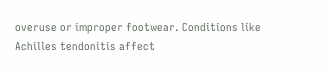overuse or improper footwear. Conditions like Achilles tendonitis affect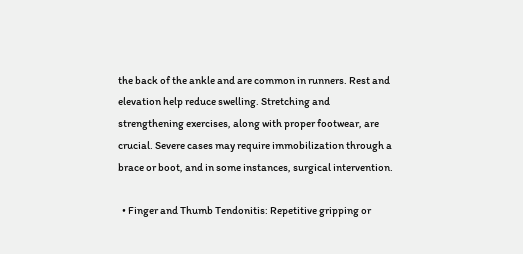the back of the ankle and are common in runners. Rest and elevation help reduce swelling. Stretching and strengthening exercises, along with proper footwear, are crucial. Severe cases may require immobilization through a brace or boot, and in some instances, surgical intervention.

  • Finger and Thumb Tendonitis: Repetitive gripping or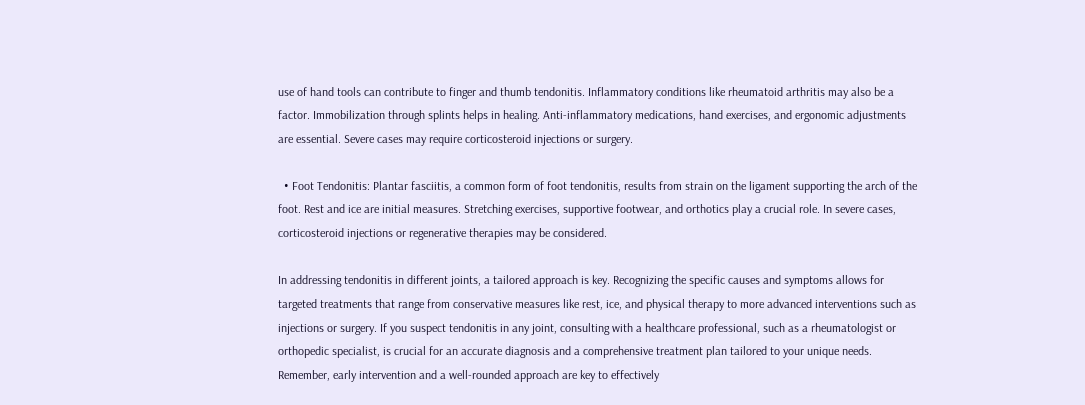use of hand tools can contribute to finger and thumb tendonitis. Inflammatory conditions like rheumatoid arthritis may also be a factor. Immobilization through splints helps in healing. Anti-inflammatory medications, hand exercises, and ergonomic adjustments are essential. Severe cases may require corticosteroid injections or surgery.

  • Foot Tendonitis: Plantar fasciitis, a common form of foot tendonitis, results from strain on the ligament supporting the arch of the foot. Rest and ice are initial measures. Stretching exercises, supportive footwear, and orthotics play a crucial role. In severe cases, corticosteroid injections or regenerative therapies may be considered.

In addressing tendonitis in different joints, a tailored approach is key. Recognizing the specific causes and symptoms allows for targeted treatments that range from conservative measures like rest, ice, and physical therapy to more advanced interventions such as injections or surgery. If you suspect tendonitis in any joint, consulting with a healthcare professional, such as a rheumatologist or orthopedic specialist, is crucial for an accurate diagnosis and a comprehensive treatment plan tailored to your unique needs. Remember, early intervention and a well-rounded approach are key to effectively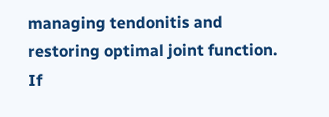managing tendonitis and restoring optimal joint function. If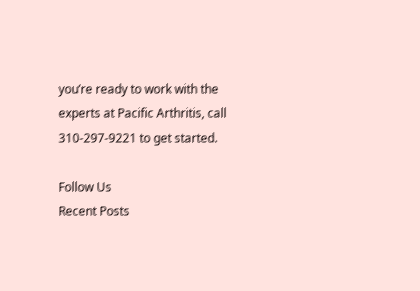you’re ready to work with the experts at Pacific Arthritis, call 310-297-9221 to get started.

Follow Us
Recent Posts